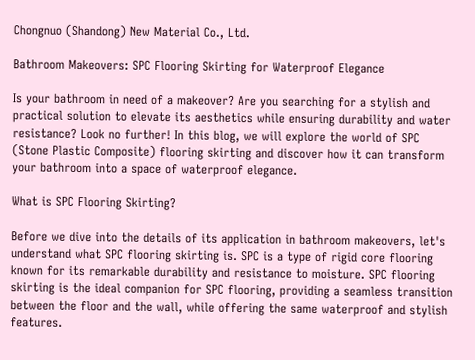Chongnuo (Shandong) New Material Co., Ltd.

Bathroom Makeovers: SPC Flooring Skirting for Waterproof Elegance

Is your bathroom in need of a makeover? Are you searching for a stylish and practical solution to elevate its aesthetics while ensuring durability and water resistance? Look no further! In this blog, we will explore the world of SPC (Stone Plastic Composite) flooring skirting and discover how it can transform your bathroom into a space of waterproof elegance.

What is SPC Flooring Skirting?

Before we dive into the details of its application in bathroom makeovers, let's understand what SPC flooring skirting is. SPC is a type of rigid core flooring known for its remarkable durability and resistance to moisture. SPC flooring skirting is the ideal companion for SPC flooring, providing a seamless transition between the floor and the wall, while offering the same waterproof and stylish features.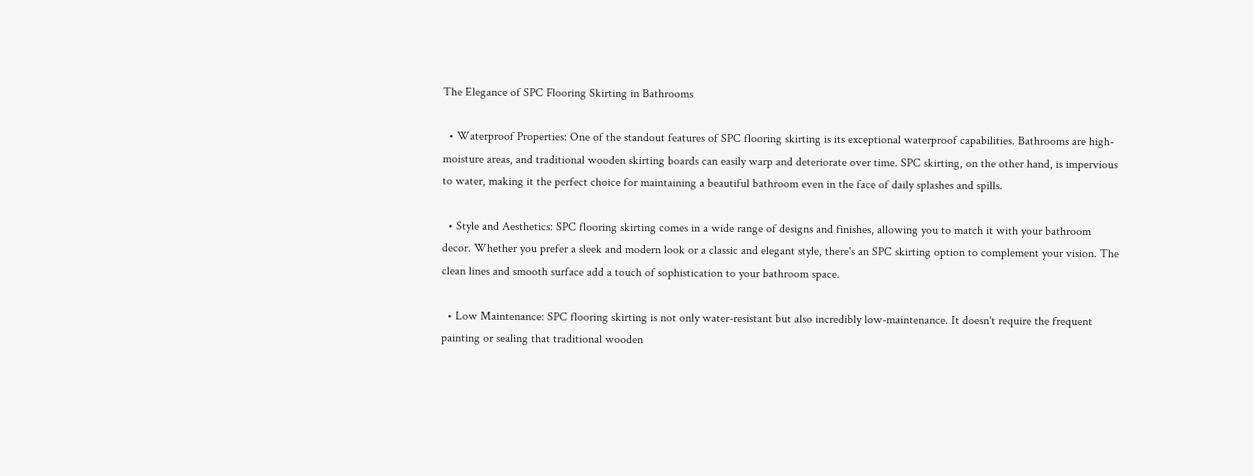The Elegance of SPC Flooring Skirting in Bathrooms

  • Waterproof Properties: One of the standout features of SPC flooring skirting is its exceptional waterproof capabilities. Bathrooms are high-moisture areas, and traditional wooden skirting boards can easily warp and deteriorate over time. SPC skirting, on the other hand, is impervious to water, making it the perfect choice for maintaining a beautiful bathroom even in the face of daily splashes and spills.

  • Style and Aesthetics: SPC flooring skirting comes in a wide range of designs and finishes, allowing you to match it with your bathroom decor. Whether you prefer a sleek and modern look or a classic and elegant style, there's an SPC skirting option to complement your vision. The clean lines and smooth surface add a touch of sophistication to your bathroom space.

  • Low Maintenance: SPC flooring skirting is not only water-resistant but also incredibly low-maintenance. It doesn't require the frequent painting or sealing that traditional wooden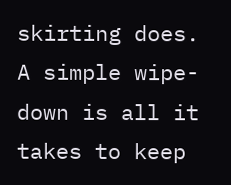skirting does. A simple wipe-down is all it takes to keep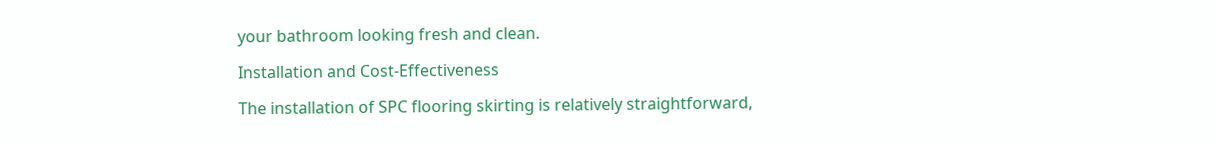your bathroom looking fresh and clean.

Installation and Cost-Effectiveness

The installation of SPC flooring skirting is relatively straightforward,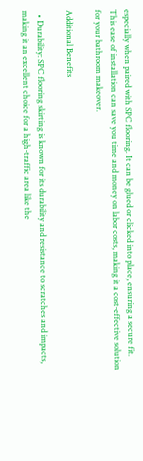especially when paired with SPC flooring. It can be glued or clicked into place, ensuring a secure fit. This ease of installation can save you time and money on labor costs, making it a cost-effective solution for your bathroom makeover.

Additional Benefits

  • Durability: SPC flooring skirting is known for its durability and resistance to scratches and impacts, making it an excellent choice for a high-traffic area like the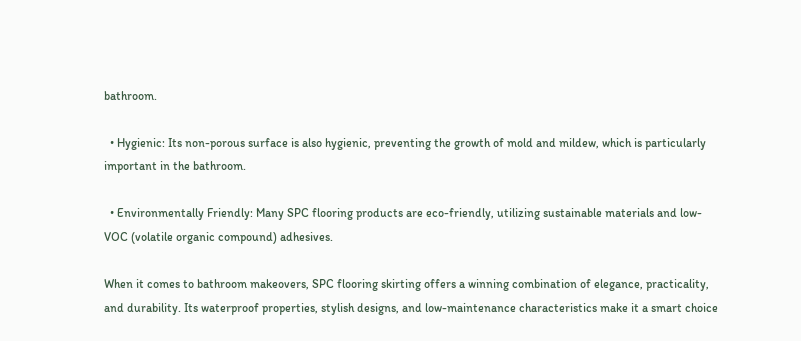bathroom.

  • Hygienic: Its non-porous surface is also hygienic, preventing the growth of mold and mildew, which is particularly important in the bathroom.

  • Environmentally Friendly: Many SPC flooring products are eco-friendly, utilizing sustainable materials and low-VOC (volatile organic compound) adhesives.

When it comes to bathroom makeovers, SPC flooring skirting offers a winning combination of elegance, practicality, and durability. Its waterproof properties, stylish designs, and low-maintenance characteristics make it a smart choice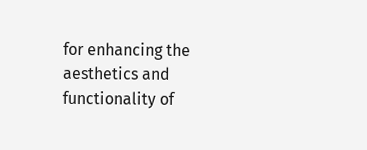for enhancing the aesthetics and functionality of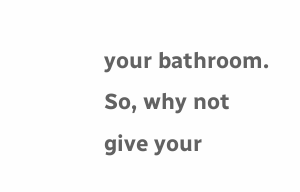your bathroom. So, why not give your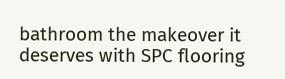bathroom the makeover it deserves with SPC flooring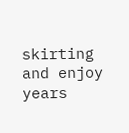skirting and enjoy years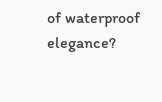of waterproof elegance?